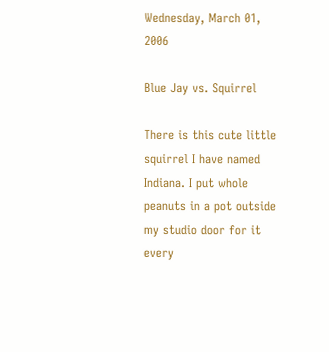Wednesday, March 01, 2006

Blue Jay vs. Squirrel

There is this cute little squirrel I have named Indiana. I put whole peanuts in a pot outside my studio door for it every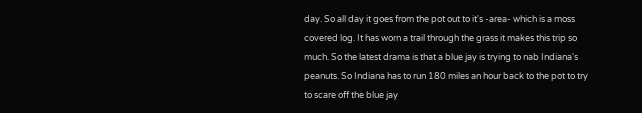day. So all day it goes from the pot out to it's -area- which is a moss covered log. It has worn a trail through the grass it makes this trip so much. So the latest drama is that a blue jay is trying to nab Indiana's peanuts. So Indiana has to run 180 miles an hour back to the pot to try to scare off the blue jay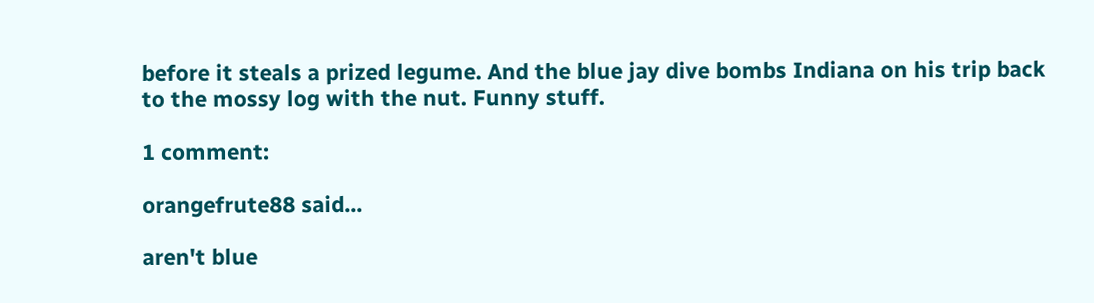before it steals a prized legume. And the blue jay dive bombs Indiana on his trip back to the mossy log with the nut. Funny stuff.

1 comment:

orangefrute88 said...

aren't blue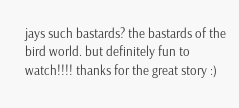jays such bastards? the bastards of the bird world. but definitely fun to watch!!!! thanks for the great story :)